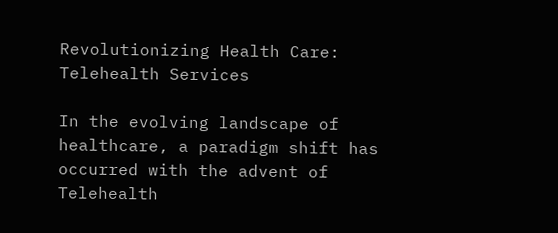Revolutionizing Health Care: Telehealth Services

In the evolving landscape of healthcare, a paradigm shift has occurred with the advent of Telehealth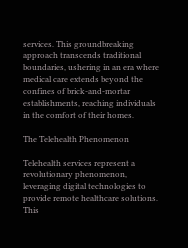services. This groundbreaking approach transcends traditional boundaries, ushering in an era where medical care extends beyond the confines of brick-and-mortar establishments, reaching individuals in the comfort of their homes.

The Telehealth Phenomenon

Telehealth services represent a revolutionary phenomenon, leveraging digital technologies to provide remote healthcare solutions. This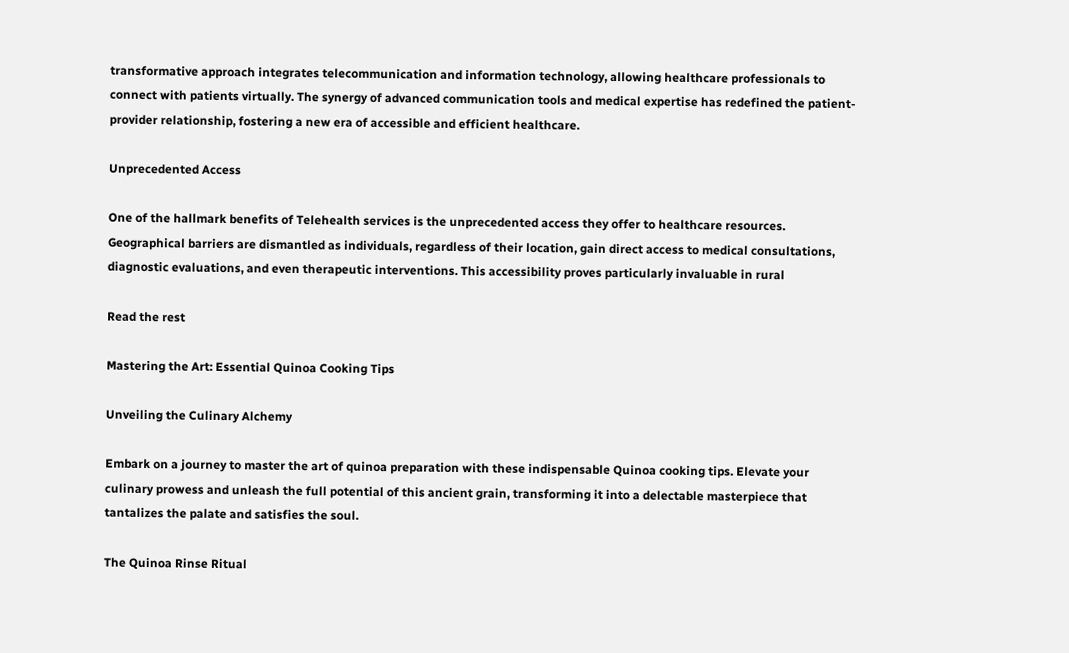transformative approach integrates telecommunication and information technology, allowing healthcare professionals to connect with patients virtually. The synergy of advanced communication tools and medical expertise has redefined the patient-provider relationship, fostering a new era of accessible and efficient healthcare.

Unprecedented Access

One of the hallmark benefits of Telehealth services is the unprecedented access they offer to healthcare resources. Geographical barriers are dismantled as individuals, regardless of their location, gain direct access to medical consultations, diagnostic evaluations, and even therapeutic interventions. This accessibility proves particularly invaluable in rural

Read the rest

Mastering the Art: Essential Quinoa Cooking Tips

Unveiling the Culinary Alchemy

Embark on a journey to master the art of quinoa preparation with these indispensable Quinoa cooking tips. Elevate your culinary prowess and unleash the full potential of this ancient grain, transforming it into a delectable masterpiece that tantalizes the palate and satisfies the soul.

The Quinoa Rinse Ritual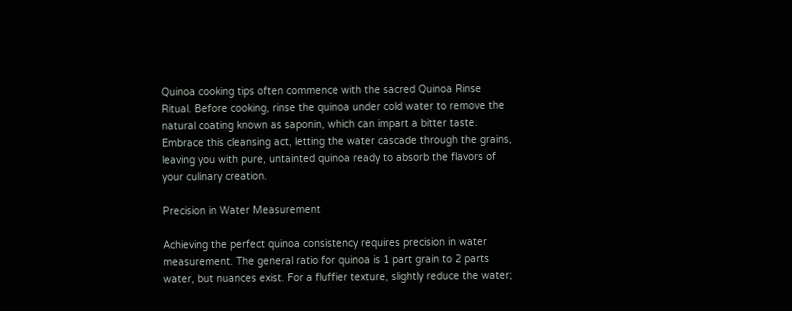Quinoa cooking tips often commence with the sacred Quinoa Rinse Ritual. Before cooking, rinse the quinoa under cold water to remove the natural coating known as saponin, which can impart a bitter taste. Embrace this cleansing act, letting the water cascade through the grains, leaving you with pure, untainted quinoa ready to absorb the flavors of your culinary creation.

Precision in Water Measurement

Achieving the perfect quinoa consistency requires precision in water measurement. The general ratio for quinoa is 1 part grain to 2 parts water, but nuances exist. For a fluffier texture, slightly reduce the water;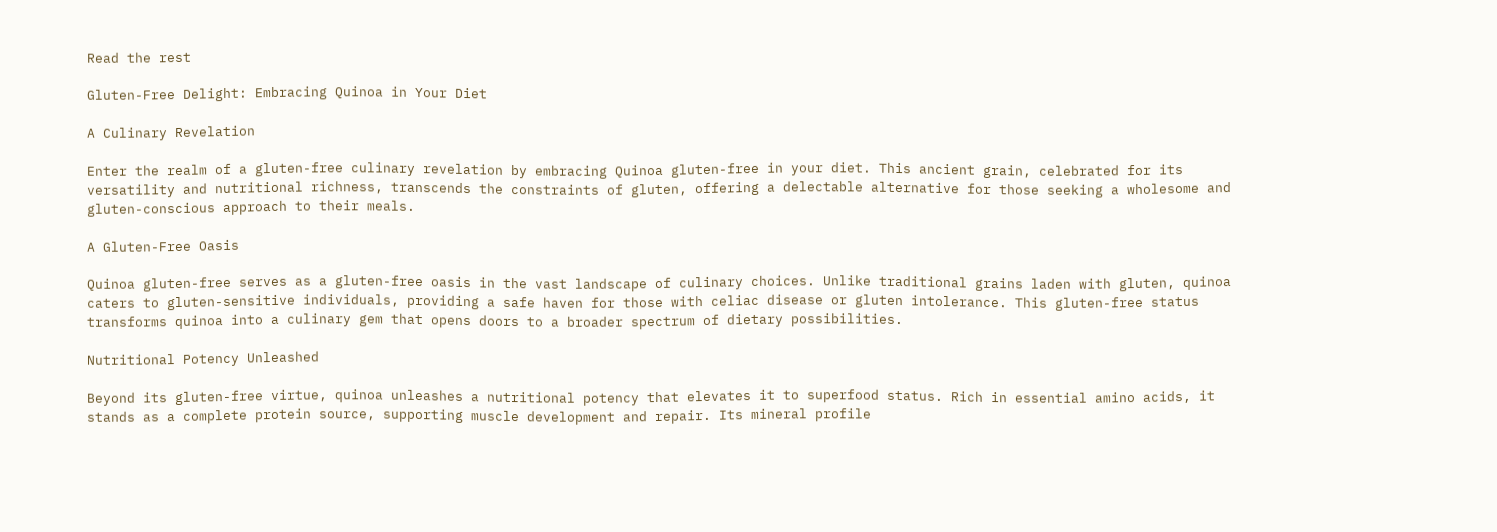Read the rest

Gluten-Free Delight: Embracing Quinoa in Your Diet

A Culinary Revelation

Enter the realm of a gluten-free culinary revelation by embracing Quinoa gluten-free in your diet. This ancient grain, celebrated for its versatility and nutritional richness, transcends the constraints of gluten, offering a delectable alternative for those seeking a wholesome and gluten-conscious approach to their meals.

A Gluten-Free Oasis

Quinoa gluten-free serves as a gluten-free oasis in the vast landscape of culinary choices. Unlike traditional grains laden with gluten, quinoa caters to gluten-sensitive individuals, providing a safe haven for those with celiac disease or gluten intolerance. This gluten-free status transforms quinoa into a culinary gem that opens doors to a broader spectrum of dietary possibilities.

Nutritional Potency Unleashed

Beyond its gluten-free virtue, quinoa unleashes a nutritional potency that elevates it to superfood status. Rich in essential amino acids, it stands as a complete protein source, supporting muscle development and repair. Its mineral profile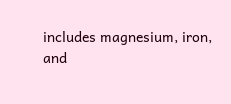includes magnesium, iron, and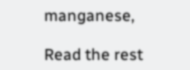manganese,

Read the rest